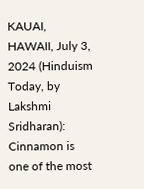KAUAI, HAWAII, July 3, 2024 (Hinduism Today, by Lakshmi Sridharan): Cinnamon is one of the most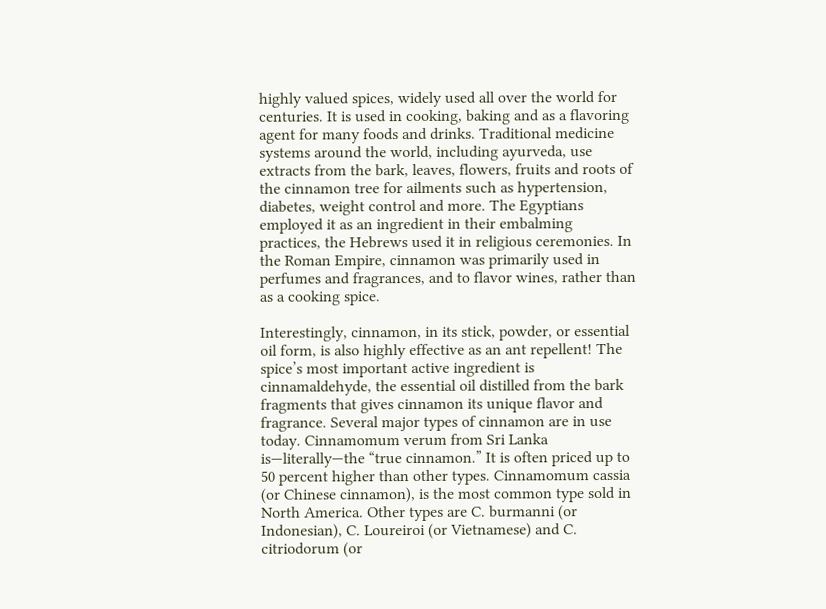highly valued spices, widely used all over the world for centuries. It is used in cooking, baking and as a flavoring agent for many foods and drinks. Traditional medicine systems around the world, including ayurveda, use extracts from the bark, leaves, flowers, fruits and roots of the cinnamon tree for ailments such as hypertension, diabetes, weight control and more. The Egyptians employed it as an ingredient in their embalming practices, the Hebrews used it in religious ceremonies. In the Roman Empire, cinnamon was primarily used in perfumes and fragrances, and to flavor wines, rather than as a cooking spice.

Interestingly, cinnamon, in its stick, powder, or essential oil form, is also highly effective as an ant repellent! The spice’s most important active ingredient is cinnamaldehyde, the essential oil distilled from the bark fragments that gives cinnamon its unique flavor and fragrance. Several major types of cinnamon are in use today. Cinnamomum verum from Sri Lanka is—literally—the “true cinnamon.” It is often priced up to 50 percent higher than other types. Cinnamomum cassia (or Chinese cinnamon), is the most common type sold in North America. Other types are C. burmanni (or Indonesian), C. Loureiroi (or Vietnamese) and C. citriodorum (or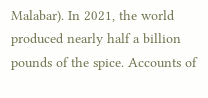Malabar). In 2021, the world produced nearly half a billion pounds of the spice. Accounts of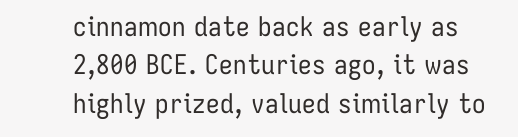cinnamon date back as early as 2,800 BCE. Centuries ago, it was highly prized, valued similarly to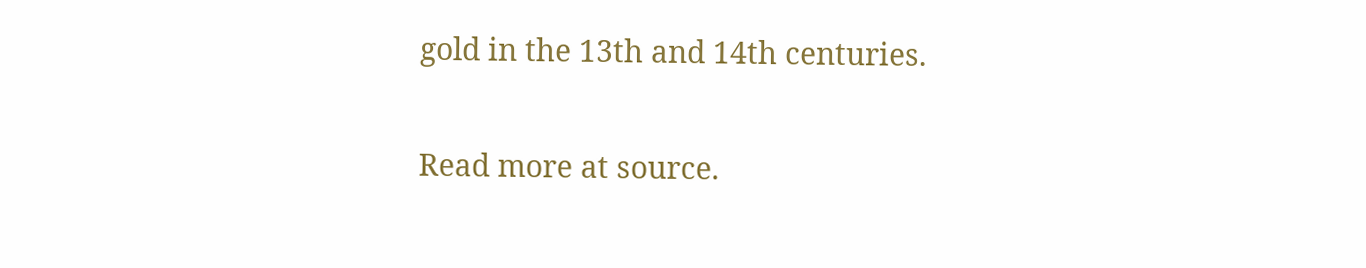gold in the 13th and 14th centuries.

Read more at source.